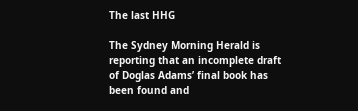The last HHG

The Sydney Morning Herald is reporting that an incomplete draft of Doglas Adams’ final book has been found and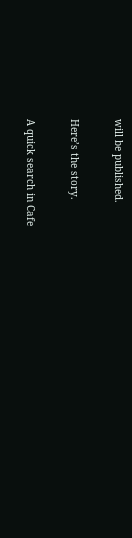will be published.

Here’s the story.

A quick search in Cafe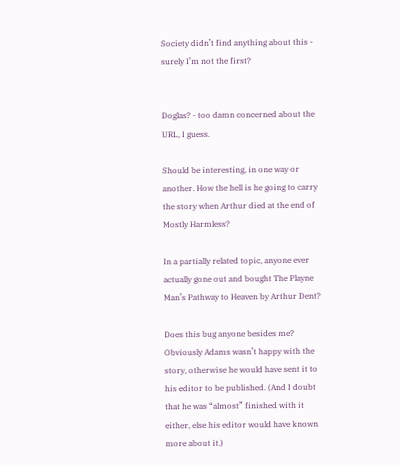Society didn’t find anything about this - surely I’m not the first?


Doglas? - too damn concerned about the URL, I guess.

Should be interesting, in one way or another. How the hell is he going to carry the story when Arthur died at the end of Mostly Harmless?

In a partially related topic, anyone ever actually gone out and bought The Playne Man’s Pathway to Heaven by Arthur Dent?

Does this bug anyone besides me? Obviously Adams wasn’t happy with the story, otherwise he would have sent it to his editor to be published. (And I doubt that he was “almost” finished with it either, else his editor would have known more about it.)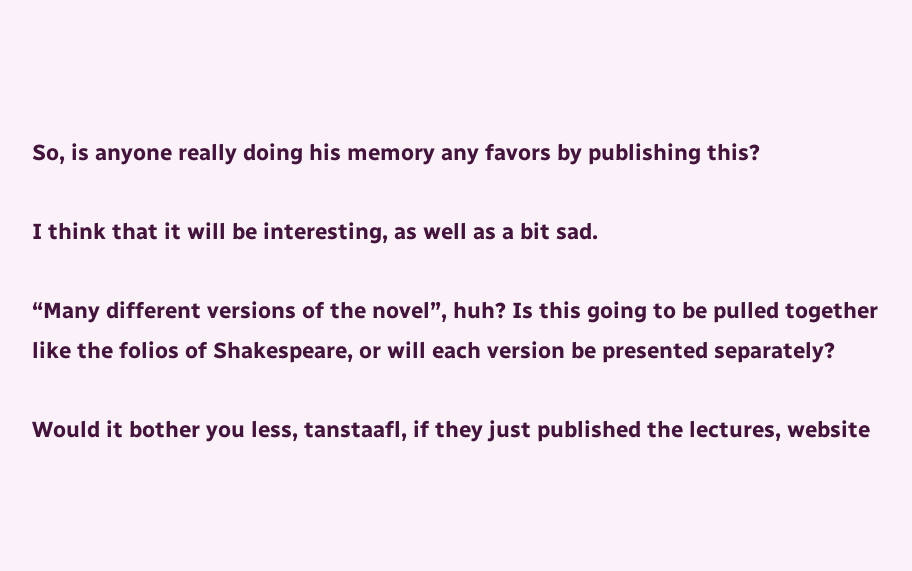So, is anyone really doing his memory any favors by publishing this?

I think that it will be interesting, as well as a bit sad.

“Many different versions of the novel”, huh? Is this going to be pulled together like the folios of Shakespeare, or will each version be presented separately?

Would it bother you less, tanstaafl, if they just published the lectures, website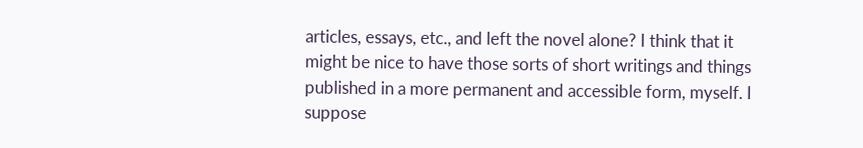articles, essays, etc., and left the novel alone? I think that it might be nice to have those sorts of short writings and things published in a more permanent and accessible form, myself. I suppose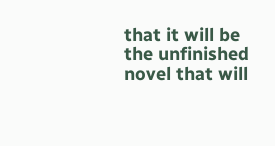that it will be the unfinished novel that will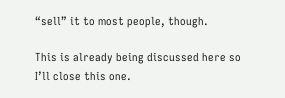“sell” it to most people, though.

This is already being discussed here so I’ll close this one.